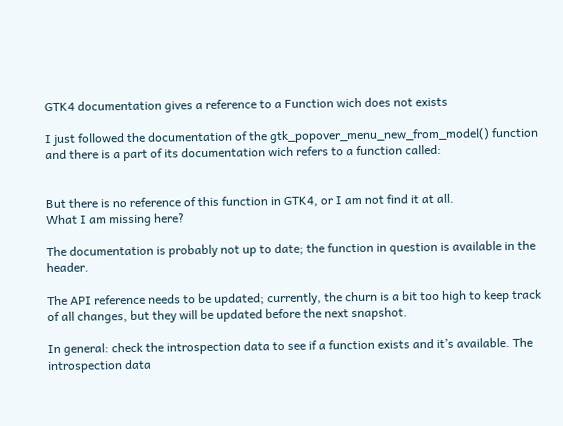GTK4 documentation gives a reference to a Function wich does not exists

I just followed the documentation of the gtk_popover_menu_new_from_model() function and there is a part of its documentation wich refers to a function called:


But there is no reference of this function in GTK4, or I am not find it at all.
What I am missing here?

The documentation is probably not up to date; the function in question is available in the header.

The API reference needs to be updated; currently, the churn is a bit too high to keep track of all changes, but they will be updated before the next snapshot.

In general: check the introspection data to see if a function exists and it’s available. The introspection data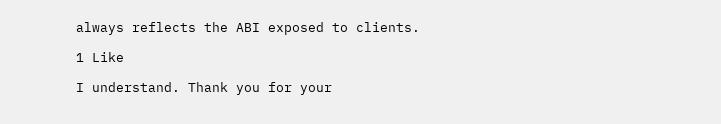always reflects the ABI exposed to clients.

1 Like

I understand. Thank you for your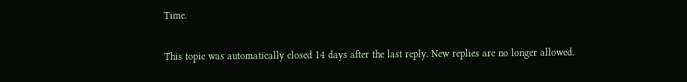Time.

This topic was automatically closed 14 days after the last reply. New replies are no longer allowed.